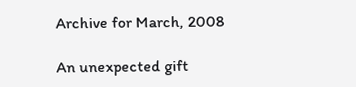Archive for March, 2008

An unexpected gift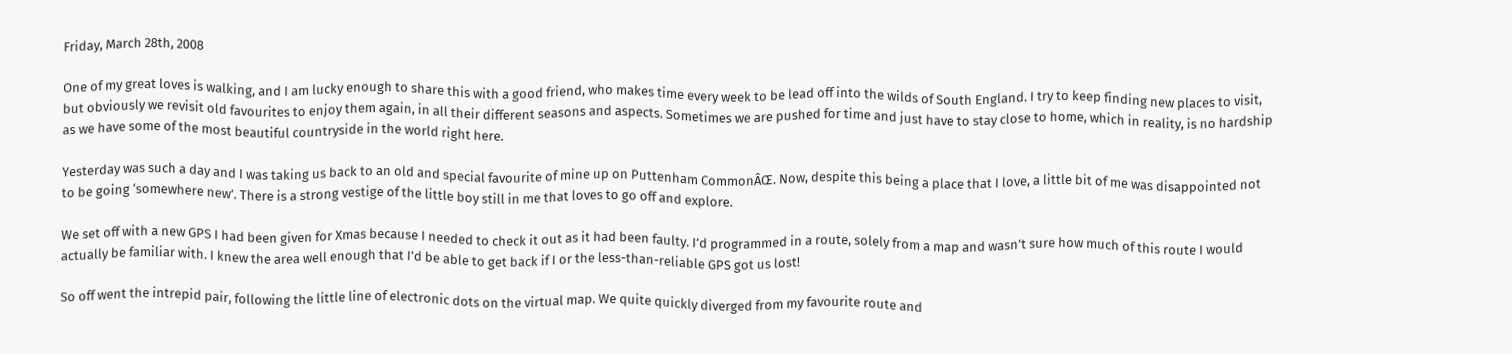Friday, March 28th, 2008

One of my great loves is walking, and I am lucky enough to share this with a good friend, who makes time every week to be lead off into the wilds of South England. I try to keep finding new places to visit, but obviously we revisit old favourites to enjoy them again, in all their different seasons and aspects. Sometimes we are pushed for time and just have to stay close to home, which in reality, is no hardship as we have some of the most beautiful countryside in the world right here.

Yesterday was such a day and I was taking us back to an old and special favourite of mine up on Puttenham CommonÂŒ. Now, despite this being a place that I love, a little bit of me was disappointed not to be going ‘somewhere new’. There is a strong vestige of the little boy still in me that loves to go off and explore.

We set off with a new GPS I had been given for Xmas because I needed to check it out as it had been faulty. I’d programmed in a route, solely from a map and wasn’t sure how much of this route I would actually be familiar with. I knew the area well enough that I’d be able to get back if I or the less-than-reliable GPS got us lost!

So off went the intrepid pair, following the little line of electronic dots on the virtual map. We quite quickly diverged from my favourite route and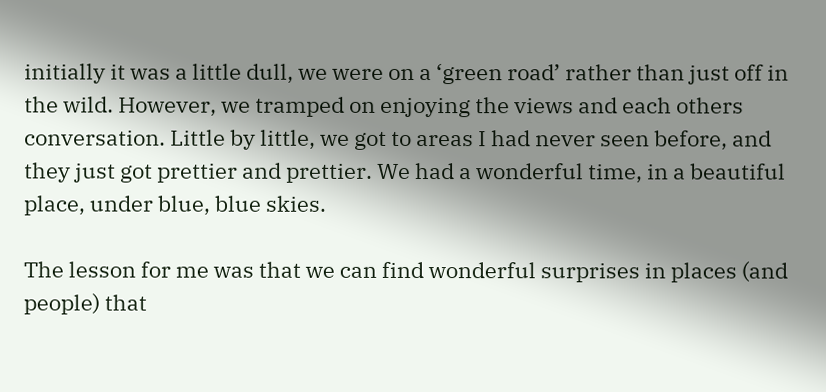initially it was a little dull, we were on a ‘green road’ rather than just off in the wild. However, we tramped on enjoying the views and each others conversation. Little by little, we got to areas I had never seen before, and they just got prettier and prettier. We had a wonderful time, in a beautiful place, under blue, blue skies.

The lesson for me was that we can find wonderful surprises in places (and people) that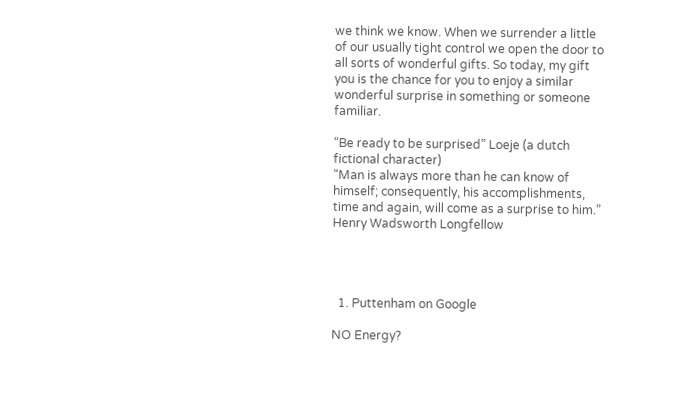we think we know. When we surrender a little of our usually tight control we open the door to all sorts of wonderful gifts. So today, my gift you is the chance for you to enjoy a similar wonderful surprise in something or someone familiar.

“Be ready to be surprised” Loeje (a dutch fictional character)
“Man is always more than he can know of himself; consequently, his accomplishments, time and again, will come as a surprise to him.” Henry Wadsworth Longfellow




  1. Puttenham on Google

NO Energy?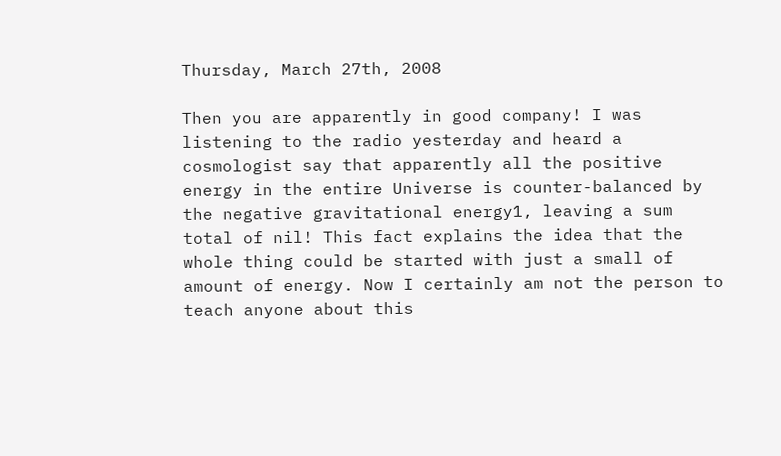Thursday, March 27th, 2008

Then you are apparently in good company! I was listening to the radio yesterday and heard a cosmologist say that apparently all the positive energy in the entire Universe is counter-balanced by the negative gravitational energy1, leaving a sum total of nil! This fact explains the idea that the whole thing could be started with just a small of amount of energy. Now I certainly am not the person to teach anyone about this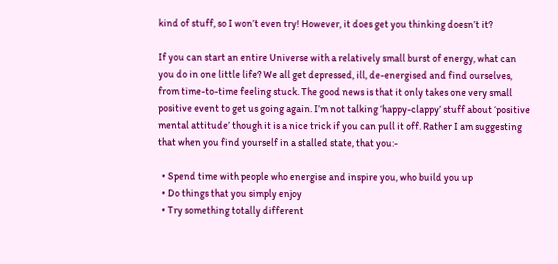kind of stuff, so I won’t even try! However, it does get you thinking doesn’t it?

If you can start an entire Universe with a relatively small burst of energy, what can you do in one little life? We all get depressed, ill, de-energised and find ourselves, from time-to-time feeling stuck. The good news is that it only takes one very small positive event to get us going again. I’m not talking ‘happy-clappy’ stuff about ‘positive mental attitude’ though it is a nice trick if you can pull it off. Rather I am suggesting that when you find yourself in a stalled state, that you:-

  • Spend time with people who energise and inspire you, who build you up
  • Do things that you simply enjoy
  • Try something totally different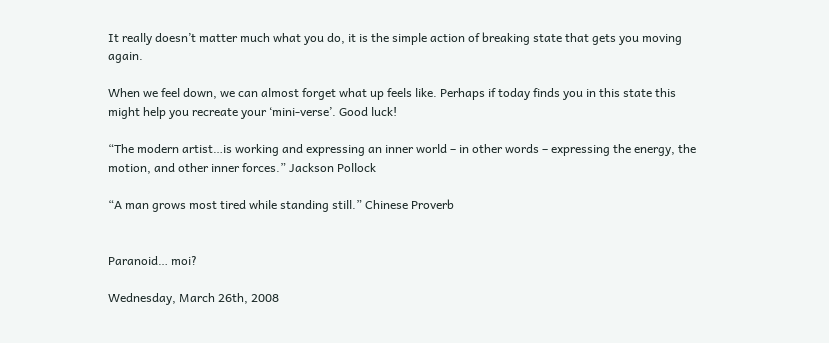It really doesn’t matter much what you do, it is the simple action of breaking state that gets you moving again.

When we feel down, we can almost forget what up feels like. Perhaps if today finds you in this state this might help you recreate your ‘mini-verse’. Good luck!

“The modern artist…is working and expressing an inner world – in other words – expressing the energy, the motion, and other inner forces.” Jackson Pollock

“A man grows most tired while standing still.” Chinese Proverb


Paranoid… moi?

Wednesday, March 26th, 2008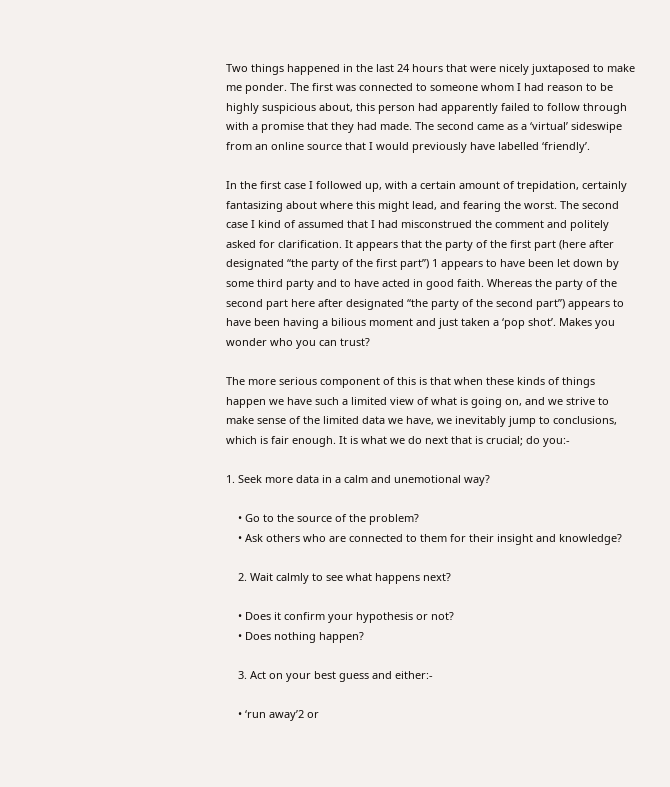Two things happened in the last 24 hours that were nicely juxtaposed to make me ponder. The first was connected to someone whom I had reason to be highly suspicious about, this person had apparently failed to follow through with a promise that they had made. The second came as a ‘virtual’ sideswipe from an online source that I would previously have labelled ‘friendly’.

In the first case I followed up, with a certain amount of trepidation, certainly fantasizing about where this might lead, and fearing the worst. The second case I kind of assumed that I had misconstrued the comment and politely asked for clarification. It appears that the party of the first part (here after designated “the party of the first part”) 1 appears to have been let down by some third party and to have acted in good faith. Whereas the party of the second part here after designated “the party of the second part”) appears to have been having a bilious moment and just taken a ‘pop shot’. Makes you wonder who you can trust?

The more serious component of this is that when these kinds of things happen we have such a limited view of what is going on, and we strive to make sense of the limited data we have, we inevitably jump to conclusions, which is fair enough. It is what we do next that is crucial; do you:-

1. Seek more data in a calm and unemotional way?

    • Go to the source of the problem?
    • Ask others who are connected to them for their insight and knowledge?

    2. Wait calmly to see what happens next?

    • Does it confirm your hypothesis or not?
    • Does nothing happen?

    3. Act on your best guess and either:-

    • ‘run away’2 or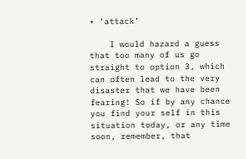• ‘attack’

    I would hazard a guess that too many of us go straight to option 3, which can often lead to the very disaster that we have been fearing! So if by any chance you find your self in this situation today, or any time soon, remember, that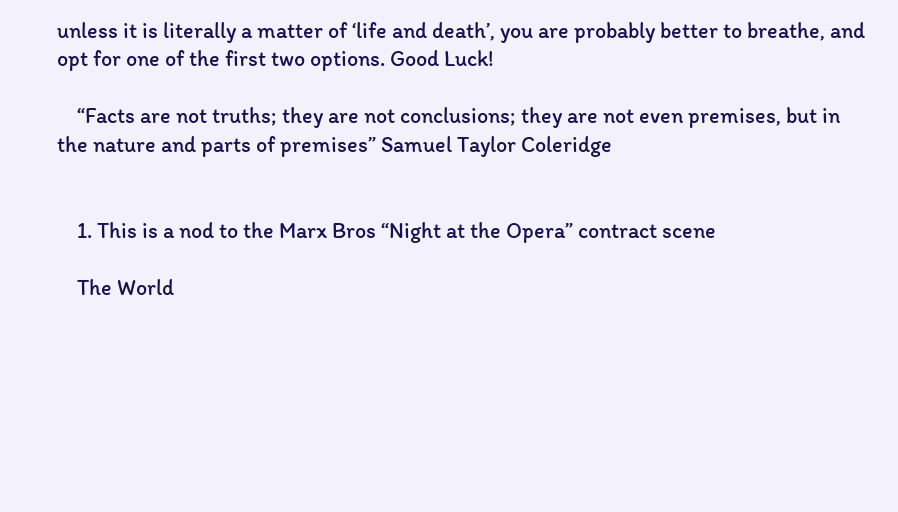unless it is literally a matter of ‘life and death’, you are probably better to breathe, and opt for one of the first two options. Good Luck!

    “Facts are not truths; they are not conclusions; they are not even premises, but in the nature and parts of premises” Samuel Taylor Coleridge


    1. This is a nod to the Marx Bros “Night at the Opera” contract scene

    The World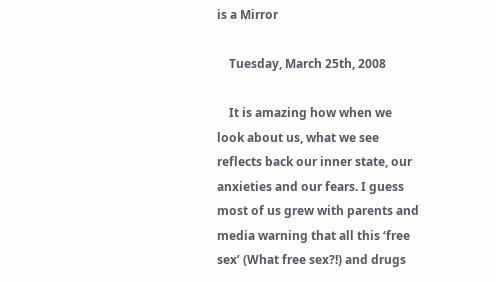is a Mirror

    Tuesday, March 25th, 2008

    It is amazing how when we look about us, what we see reflects back our inner state, our anxieties and our fears. I guess most of us grew with parents and media warning that all this ‘free sex’ (What free sex?!) and drugs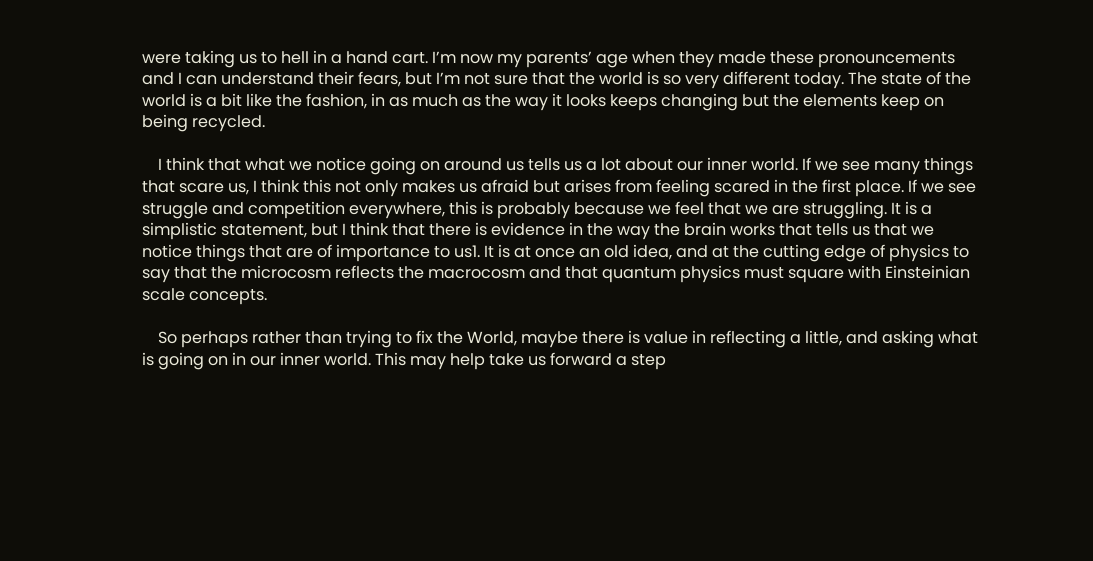were taking us to hell in a hand cart. I’m now my parents’ age when they made these pronouncements and I can understand their fears, but I’m not sure that the world is so very different today. The state of the world is a bit like the fashion, in as much as the way it looks keeps changing but the elements keep on being recycled.

    I think that what we notice going on around us tells us a lot about our inner world. If we see many things that scare us, I think this not only makes us afraid but arises from feeling scared in the first place. If we see struggle and competition everywhere, this is probably because we feel that we are struggling. It is a simplistic statement, but I think that there is evidence in the way the brain works that tells us that we notice things that are of importance to us1. It is at once an old idea, and at the cutting edge of physics to say that the microcosm reflects the macrocosm and that quantum physics must square with Einsteinian scale concepts.

    So perhaps rather than trying to fix the World, maybe there is value in reflecting a little, and asking what is going on in our inner world. This may help take us forward a step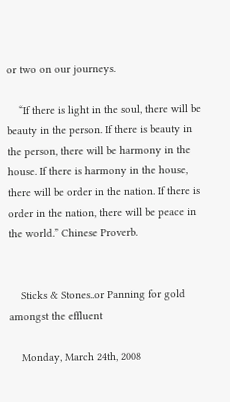or two on our journeys.

    “If there is light in the soul, there will be beauty in the person. If there is beauty in the person, there will be harmony in the house. If there is harmony in the house, there will be order in the nation. If there is order in the nation, there will be peace in the world.” Chinese Proverb.


    Sticks & Stones..or Panning for gold amongst the effluent

    Monday, March 24th, 2008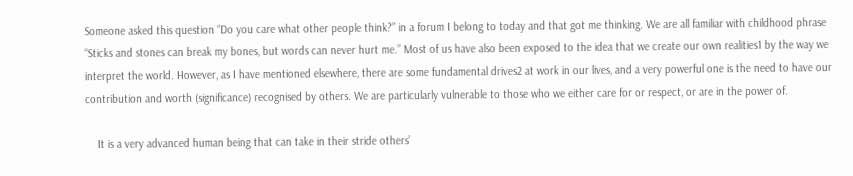Someone asked this question “Do you care what other people think?” in a forum I belong to today and that got me thinking. We are all familiar with childhood phrase “Sticks and stones can break my bones, but words can never hurt me.” Most of us have also been exposed to the idea that we create our own realities1 by the way we interpret the world. However, as I have mentioned elsewhere, there are some fundamental drives2 at work in our lives, and a very powerful one is the need to have our contribution and worth (significance) recognised by others. We are particularly vulnerable to those who we either care for or respect, or are in the power of.

    It is a very advanced human being that can take in their stride others’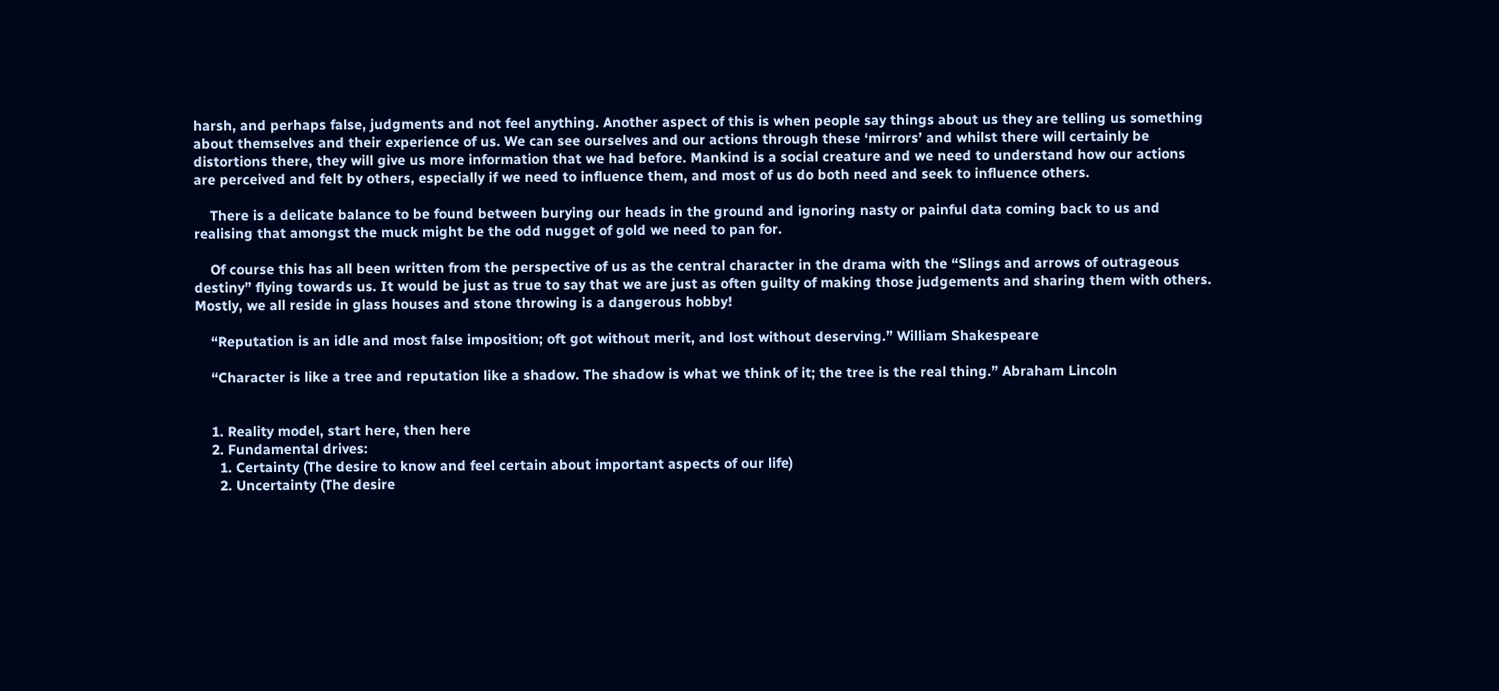harsh, and perhaps false, judgments and not feel anything. Another aspect of this is when people say things about us they are telling us something about themselves and their experience of us. We can see ourselves and our actions through these ‘mirrors’ and whilst there will certainly be distortions there, they will give us more information that we had before. Mankind is a social creature and we need to understand how our actions are perceived and felt by others, especially if we need to influence them, and most of us do both need and seek to influence others.

    There is a delicate balance to be found between burying our heads in the ground and ignoring nasty or painful data coming back to us and realising that amongst the muck might be the odd nugget of gold we need to pan for.

    Of course this has all been written from the perspective of us as the central character in the drama with the “Slings and arrows of outrageous destiny” flying towards us. It would be just as true to say that we are just as often guilty of making those judgements and sharing them with others. Mostly, we all reside in glass houses and stone throwing is a dangerous hobby!

    “Reputation is an idle and most false imposition; oft got without merit, and lost without deserving.” William Shakespeare

    “Character is like a tree and reputation like a shadow. The shadow is what we think of it; the tree is the real thing.” Abraham Lincoln


    1. Reality model, start here, then here
    2. Fundamental drives:
      1. Certainty (The desire to know and feel certain about important aspects of our life)
      2. Uncertainty (The desire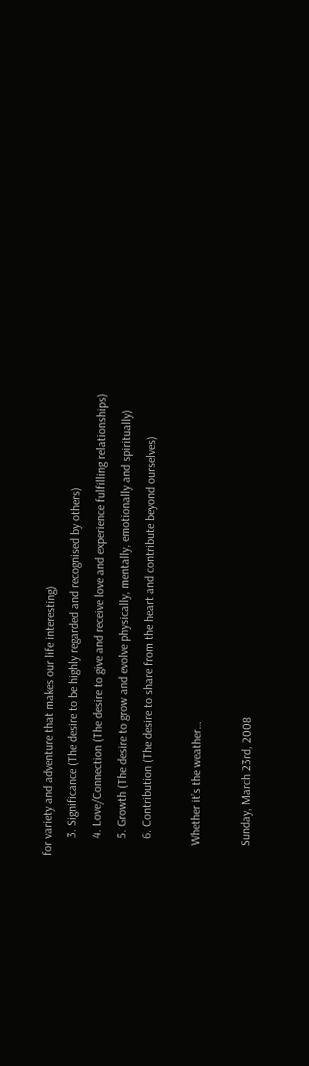for variety and adventure that makes our life interesting)
      3. Significance (The desire to be highly regarded and recognised by others)
      4. Love/Connection (The desire to give and receive love and experience fulfilling relationships)
      5. Growth (The desire to grow and evolve physically, mentally, emotionally and spiritually)
      6. Contribution (The desire to share from the heart and contribute beyond ourselves)

    Whether it’s the weather…

    Sunday, March 23rd, 2008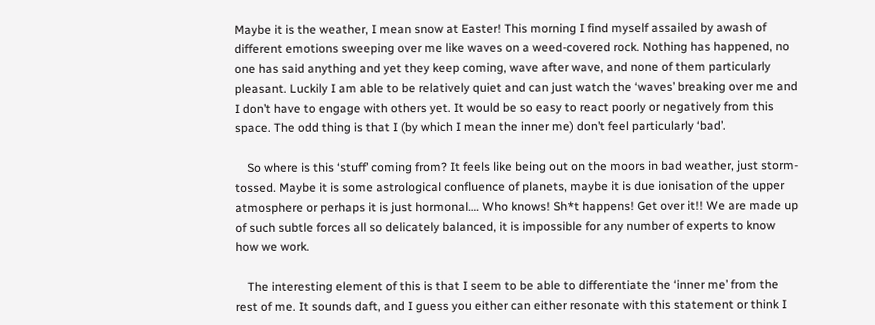Maybe it is the weather, I mean snow at Easter! This morning I find myself assailed by awash of different emotions sweeping over me like waves on a weed-covered rock. Nothing has happened, no one has said anything and yet they keep coming, wave after wave, and none of them particularly pleasant. Luckily I am able to be relatively quiet and can just watch the ‘waves’ breaking over me and I don’t have to engage with others yet. It would be so easy to react poorly or negatively from this space. The odd thing is that I (by which I mean the inner me) don’t feel particularly ‘bad’.

    So where is this ‘stuff’ coming from? It feels like being out on the moors in bad weather, just storm-tossed. Maybe it is some astrological confluence of planets, maybe it is due ionisation of the upper atmosphere or perhaps it is just hormonal…. Who knows! Sh*t happens! Get over it!! We are made up of such subtle forces all so delicately balanced, it is impossible for any number of experts to know how we work.

    The interesting element of this is that I seem to be able to differentiate the ‘inner me’ from the rest of me. It sounds daft, and I guess you either can either resonate with this statement or think I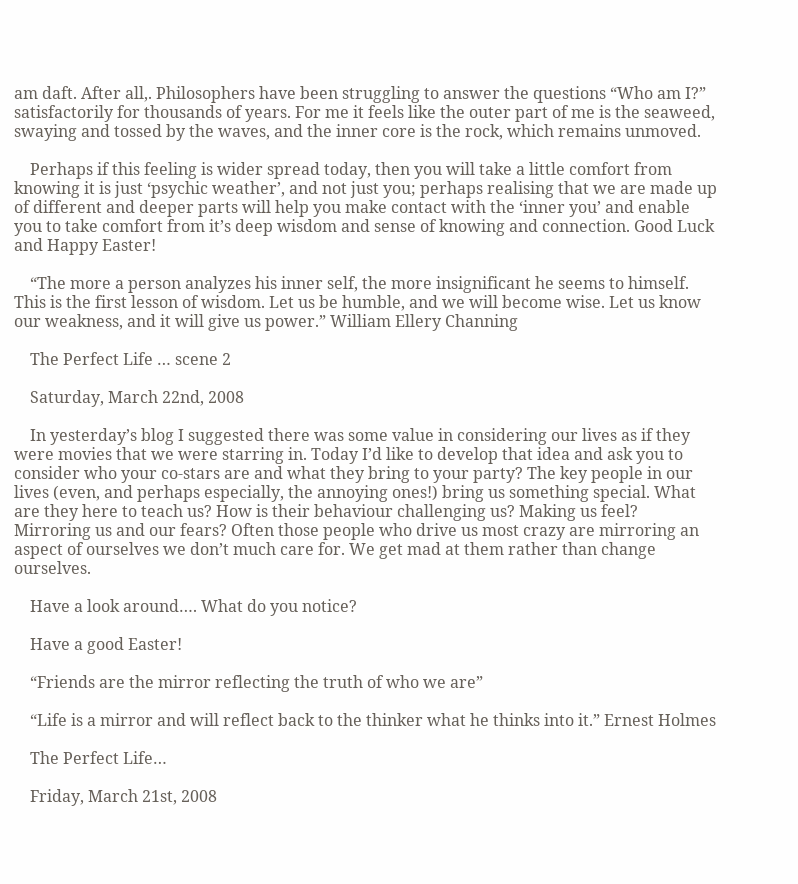am daft. After all,. Philosophers have been struggling to answer the questions “Who am I?” satisfactorily for thousands of years. For me it feels like the outer part of me is the seaweed, swaying and tossed by the waves, and the inner core is the rock, which remains unmoved.

    Perhaps if this feeling is wider spread today, then you will take a little comfort from knowing it is just ‘psychic weather’, and not just you; perhaps realising that we are made up of different and deeper parts will help you make contact with the ‘inner you’ and enable you to take comfort from it’s deep wisdom and sense of knowing and connection. Good Luck and Happy Easter!

    “The more a person analyzes his inner self, the more insignificant he seems to himself. This is the first lesson of wisdom. Let us be humble, and we will become wise. Let us know our weakness, and it will give us power.” William Ellery Channing

    The Perfect Life … scene 2

    Saturday, March 22nd, 2008

    In yesterday’s blog I suggested there was some value in considering our lives as if they were movies that we were starring in. Today I’d like to develop that idea and ask you to consider who your co-stars are and what they bring to your party? The key people in our lives (even, and perhaps especially, the annoying ones!) bring us something special. What are they here to teach us? How is their behaviour challenging us? Making us feel? Mirroring us and our fears? Often those people who drive us most crazy are mirroring an aspect of ourselves we don’t much care for. We get mad at them rather than change ourselves.

    Have a look around…. What do you notice?

    Have a good Easter!

    “Friends are the mirror reflecting the truth of who we are”

    “Life is a mirror and will reflect back to the thinker what he thinks into it.” Ernest Holmes

    The Perfect Life…

    Friday, March 21st, 2008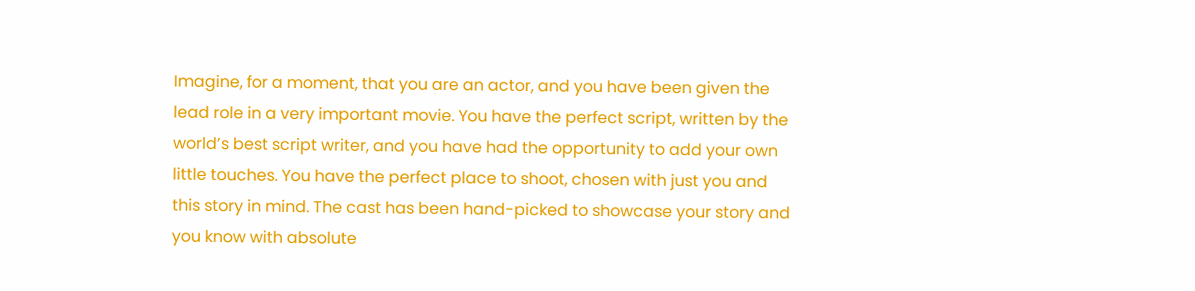Imagine, for a moment, that you are an actor, and you have been given the lead role in a very important movie. You have the perfect script, written by the world’s best script writer, and you have had the opportunity to add your own little touches. You have the perfect place to shoot, chosen with just you and this story in mind. The cast has been hand-picked to showcase your story and you know with absolute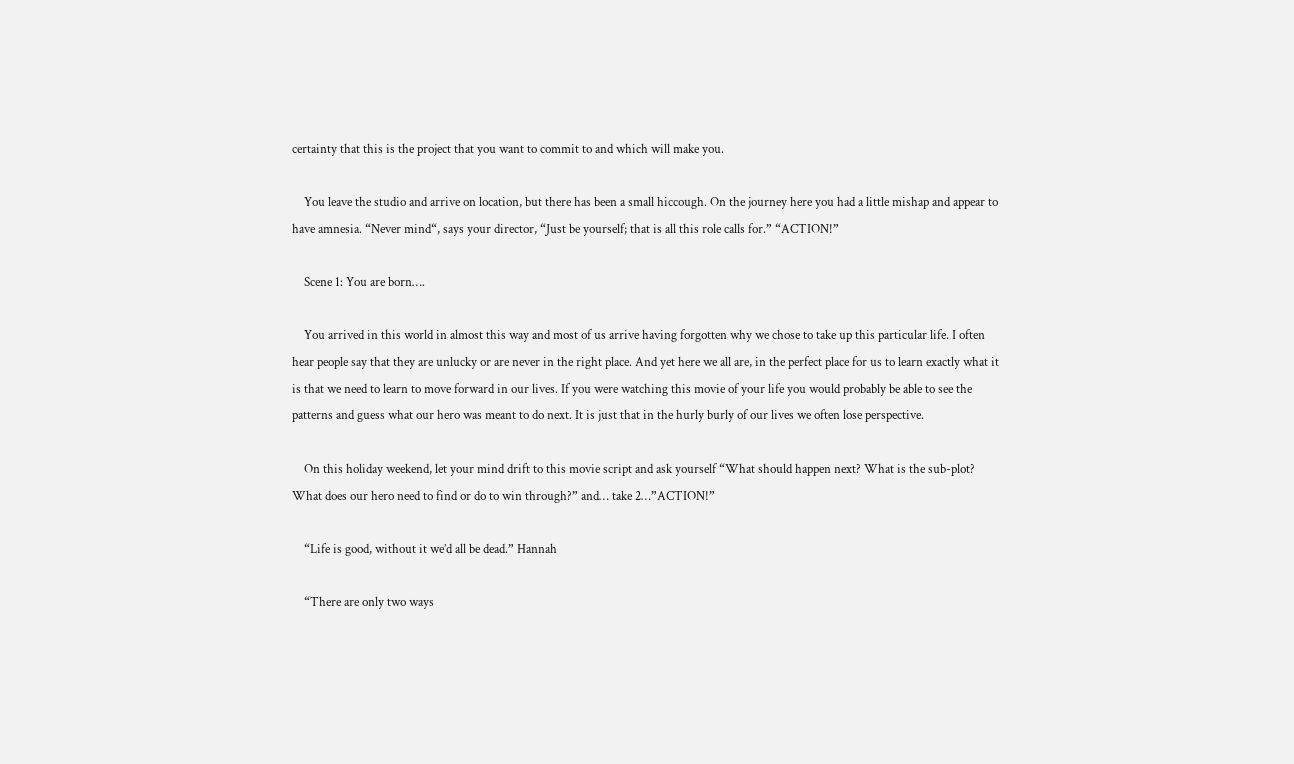certainty that this is the project that you want to commit to and which will make you.

    You leave the studio and arrive on location, but there has been a small hiccough. On the journey here you had a little mishap and appear to have amnesia. “Never mind“, says your director, “Just be yourself; that is all this role calls for.” “ACTION!”

    Scene 1: You are born….

    You arrived in this world in almost this way and most of us arrive having forgotten why we chose to take up this particular life. I often hear people say that they are unlucky or are never in the right place. And yet here we all are, in the perfect place for us to learn exactly what it is that we need to learn to move forward in our lives. If you were watching this movie of your life you would probably be able to see the patterns and guess what our hero was meant to do next. It is just that in the hurly burly of our lives we often lose perspective.

    On this holiday weekend, let your mind drift to this movie script and ask yourself “What should happen next? What is the sub-plot? What does our hero need to find or do to win through?” and… take 2…”ACTION!”

    “Life is good, without it we’d all be dead.” Hannah

    “There are only two ways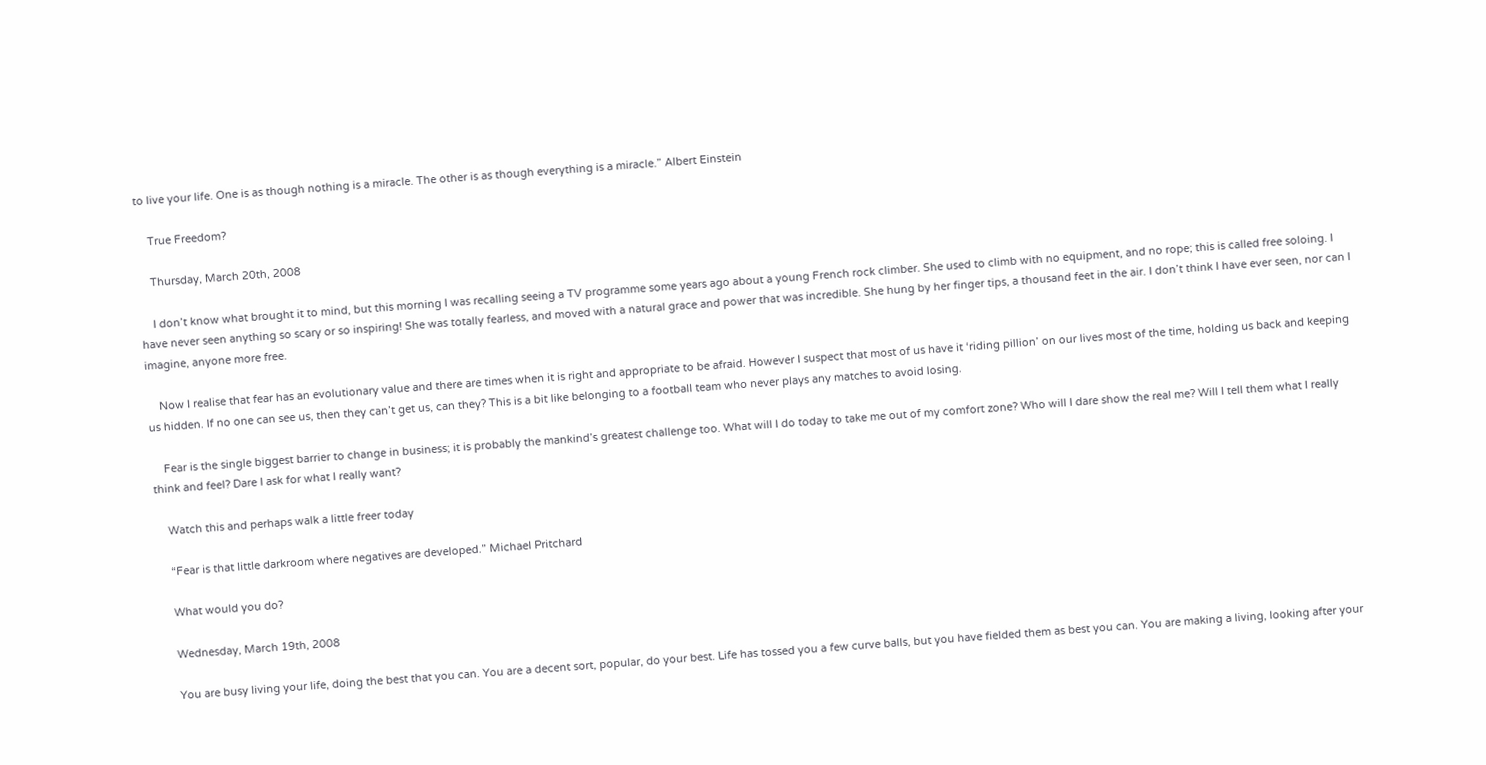to live your life. One is as though nothing is a miracle. The other is as though everything is a miracle.” Albert Einstein

    True Freedom?

    Thursday, March 20th, 2008

    I don’t know what brought it to mind, but this morning I was recalling seeing a TV programme some years ago about a young French rock climber. She used to climb with no equipment, and no rope; this is called free soloing. I have never seen anything so scary or so inspiring! She was totally fearless, and moved with a natural grace and power that was incredible. She hung by her finger tips, a thousand feet in the air. I don’t think I have ever seen, nor can I imagine, anyone more free.

    Now I realise that fear has an evolutionary value and there are times when it is right and appropriate to be afraid. However I suspect that most of us have it ‘riding pillion’ on our lives most of the time, holding us back and keeping us hidden. If no one can see us, then they can’t get us, can they? This is a bit like belonging to a football team who never plays any matches to avoid losing.

    Fear is the single biggest barrier to change in business; it is probably the mankind’s greatest challenge too. What will I do today to take me out of my comfort zone? Who will I dare show the real me? Will I tell them what I really think and feel? Dare I ask for what I really want?

    Watch this and perhaps walk a little freer today

    “Fear is that little darkroom where negatives are developed.” Michael Pritchard

    What would you do?

    Wednesday, March 19th, 2008

    You are busy living your life, doing the best that you can. You are a decent sort, popular, do your best. Life has tossed you a few curve balls, but you have fielded them as best you can. You are making a living, looking after your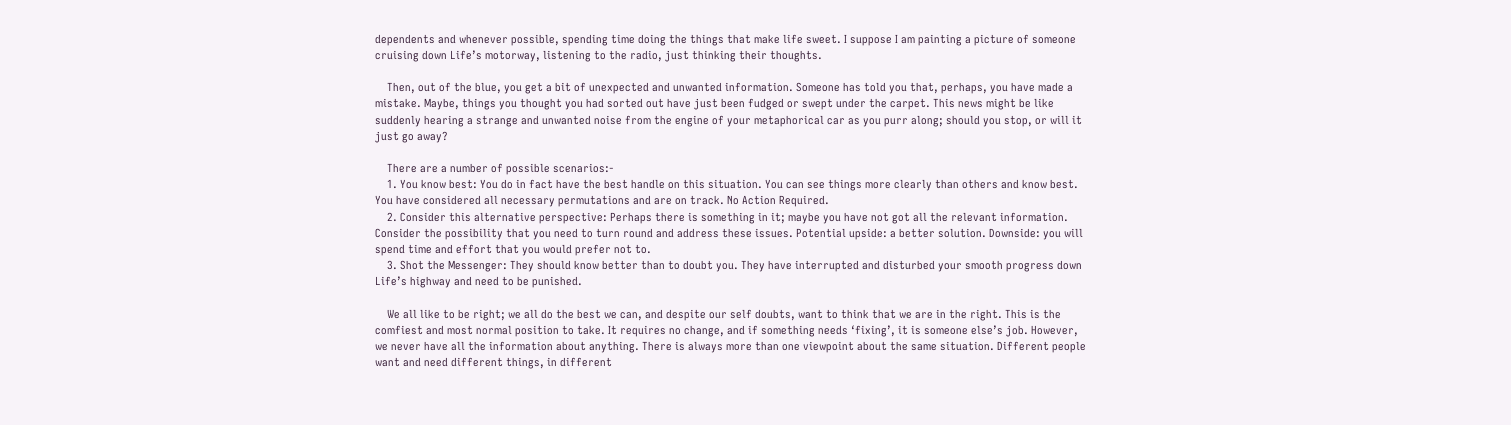dependents and whenever possible, spending time doing the things that make life sweet. I suppose I am painting a picture of someone cruising down Life’s motorway, listening to the radio, just thinking their thoughts.

    Then, out of the blue, you get a bit of unexpected and unwanted information. Someone has told you that, perhaps, you have made a mistake. Maybe, things you thought you had sorted out have just been fudged or swept under the carpet. This news might be like suddenly hearing a strange and unwanted noise from the engine of your metaphorical car as you purr along; should you stop, or will it just go away?

    There are a number of possible scenarios:-
    1. You know best: You do in fact have the best handle on this situation. You can see things more clearly than others and know best. You have considered all necessary permutations and are on track. No Action Required.
    2. Consider this alternative perspective: Perhaps there is something in it; maybe you have not got all the relevant information. Consider the possibility that you need to turn round and address these issues. Potential upside: a better solution. Downside: you will spend time and effort that you would prefer not to.
    3. Shot the Messenger: They should know better than to doubt you. They have interrupted and disturbed your smooth progress down Life’s highway and need to be punished.

    We all like to be right; we all do the best we can, and despite our self doubts, want to think that we are in the right. This is the comfiest and most normal position to take. It requires no change, and if something needs ‘fixing’, it is someone else’s job. However, we never have all the information about anything. There is always more than one viewpoint about the same situation. Different people want and need different things, in different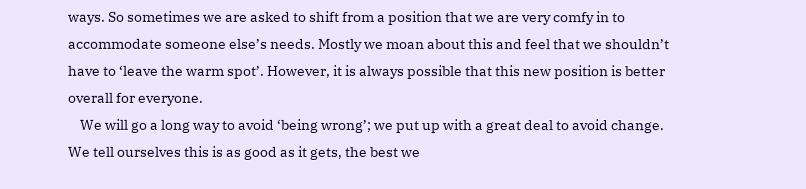ways. So sometimes we are asked to shift from a position that we are very comfy in to accommodate someone else’s needs. Mostly we moan about this and feel that we shouldn’t have to ‘leave the warm spot’. However, it is always possible that this new position is better overall for everyone.
    We will go a long way to avoid ‘being wrong’; we put up with a great deal to avoid change. We tell ourselves this is as good as it gets, the best we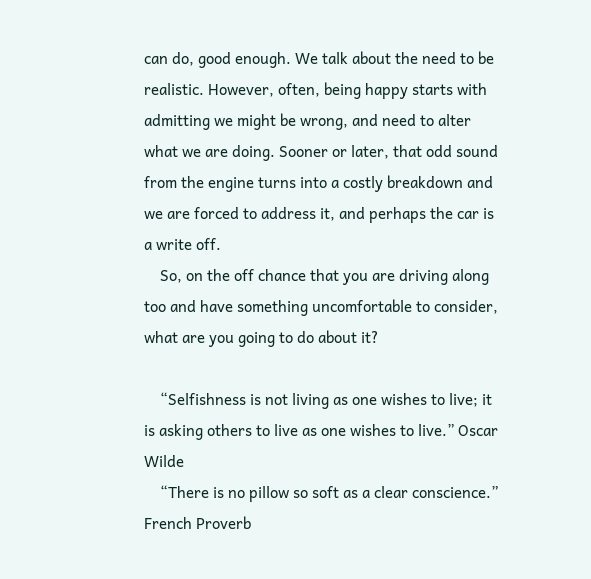can do, good enough. We talk about the need to be realistic. However, often, being happy starts with admitting we might be wrong, and need to alter what we are doing. Sooner or later, that odd sound from the engine turns into a costly breakdown and we are forced to address it, and perhaps the car is a write off.
    So, on the off chance that you are driving along too and have something uncomfortable to consider, what are you going to do about it?

    “Selfishness is not living as one wishes to live; it is asking others to live as one wishes to live.” Oscar Wilde
    “There is no pillow so soft as a clear conscience.” French Proverb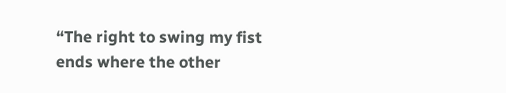“The right to swing my fist ends where the other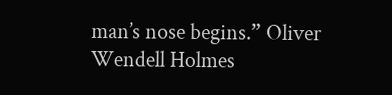man’s nose begins.” Oliver Wendell Holmes